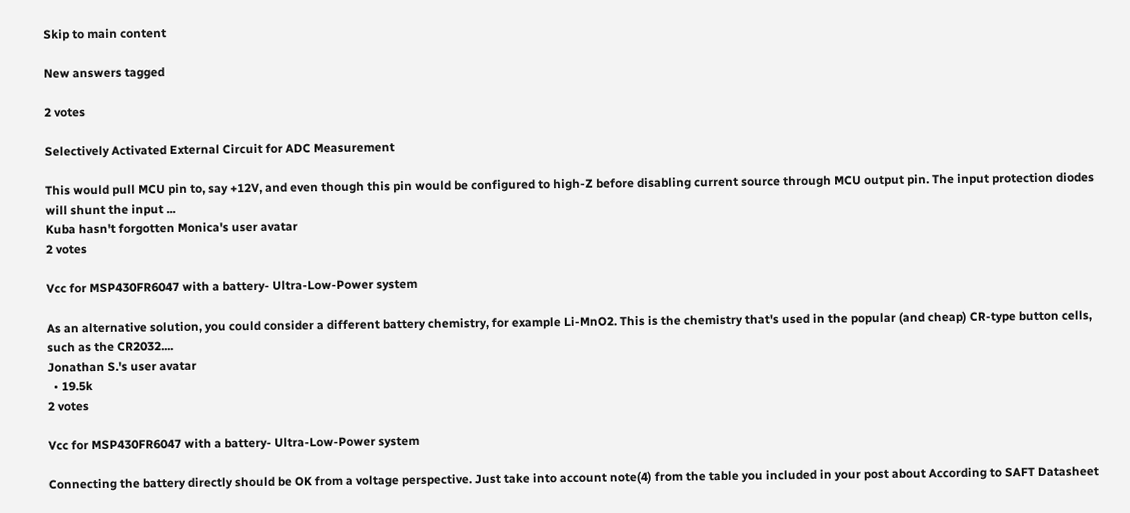Skip to main content

New answers tagged

2 votes

Selectively Activated External Circuit for ADC Measurement

This would pull MCU pin to, say +12V, and even though this pin would be configured to high-Z before disabling current source through MCU output pin. The input protection diodes will shunt the input ...
Kuba hasn't forgotten Monica's user avatar
2 votes

Vcc for MSP430FR6047 with a battery- Ultra-Low-Power system

As an alternative solution, you could consider a different battery chemistry, for example Li-MnO2. This is the chemistry that's used in the popular (and cheap) CR-type button cells, such as the CR2032....
Jonathan S.'s user avatar
  • 19.5k
2 votes

Vcc for MSP430FR6047 with a battery- Ultra-Low-Power system

Connecting the battery directly should be OK from a voltage perspective. Just take into account note(4) from the table you included in your post about According to SAFT Datasheet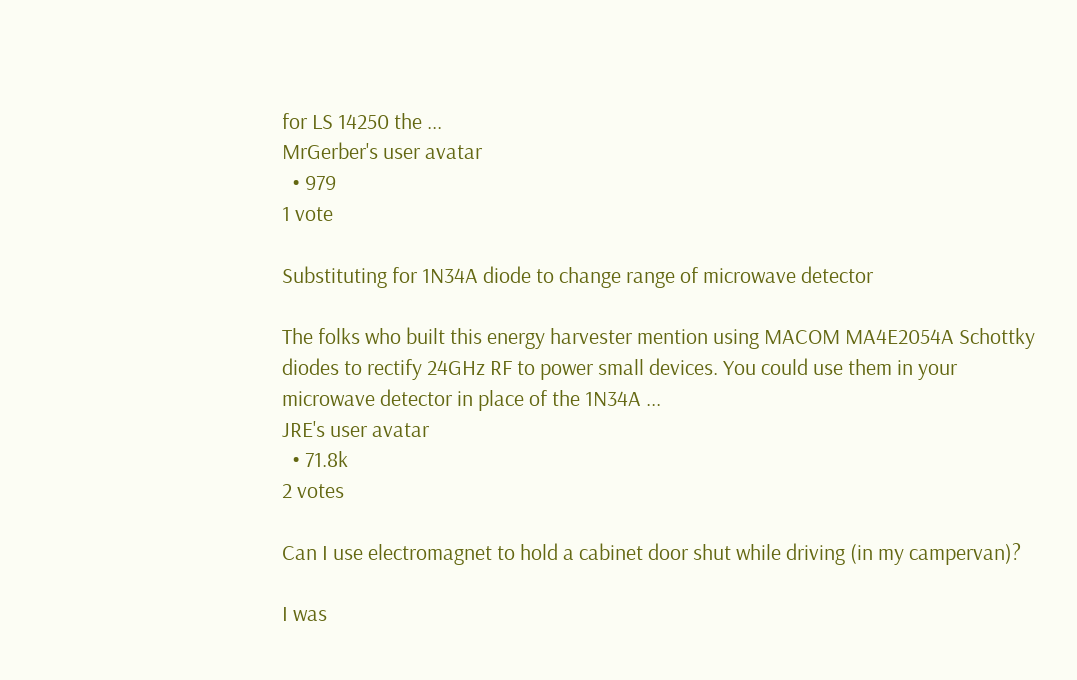for LS 14250 the ...
MrGerber's user avatar
  • 979
1 vote

Substituting for 1N34A diode to change range of microwave detector

The folks who built this energy harvester mention using MACOM MA4E2054A Schottky diodes to rectify 24GHz RF to power small devices. You could use them in your microwave detector in place of the 1N34A ...
JRE's user avatar
  • 71.8k
2 votes

Can I use electromagnet to hold a cabinet door shut while driving (in my campervan)?

I was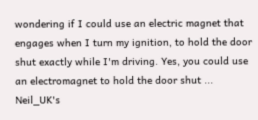wondering if I could use an electric magnet that engages when I turn my ignition, to hold the door shut exactly while I'm driving. Yes, you could use an electromagnet to hold the door shut ...
Neil_UK's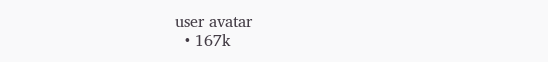user avatar
  • 167k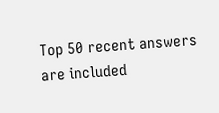Top 50 recent answers are included